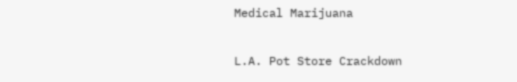Medical Marijuana

L.A. Pot Store Crackdown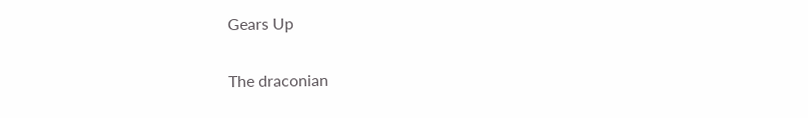Gears Up


The draconian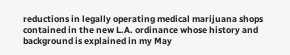reductions in legally operating medical marijuana shops contained in the new L.A. ordinance whose history and background is explained in my May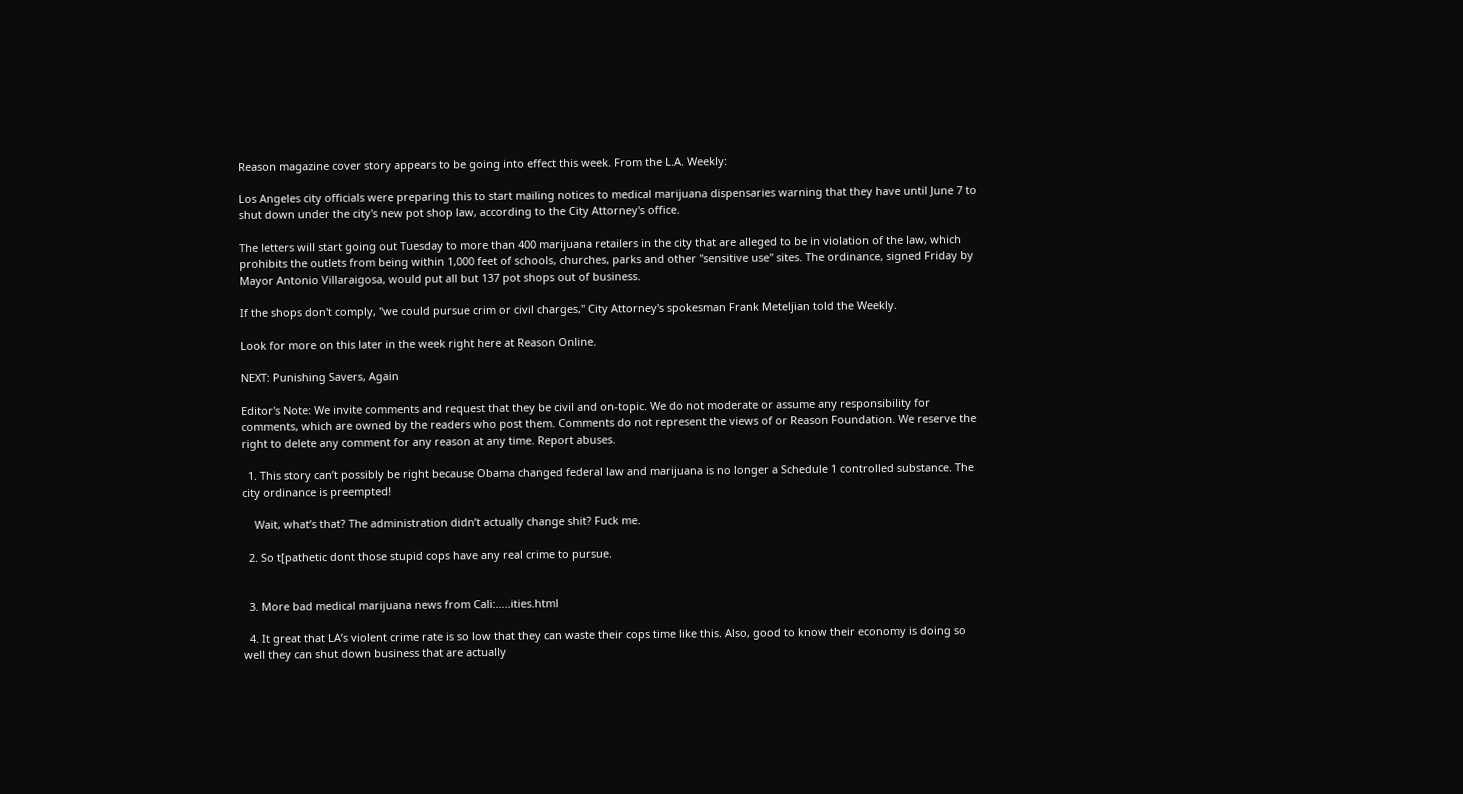Reason magazine cover story appears to be going into effect this week. From the L.A. Weekly:

Los Angeles city officials were preparing this to start mailing notices to medical marijuana dispensaries warning that they have until June 7 to shut down under the city's new pot shop law, according to the City Attorney's office.

The letters will start going out Tuesday to more than 400 marijuana retailers in the city that are alleged to be in violation of the law, which prohibits the outlets from being within 1,000 feet of schools, churches, parks and other "sensitive use" sites. The ordinance, signed Friday by Mayor Antonio Villaraigosa, would put all but 137 pot shops out of business.

If the shops don't comply, "we could pursue crim or civil charges," City Attorney's spokesman Frank Meteljian told the Weekly.

Look for more on this later in the week right here at Reason Online.

NEXT: Punishing Savers, Again

Editor's Note: We invite comments and request that they be civil and on-topic. We do not moderate or assume any responsibility for comments, which are owned by the readers who post them. Comments do not represent the views of or Reason Foundation. We reserve the right to delete any comment for any reason at any time. Report abuses.

  1. This story can’t possibly be right because Obama changed federal law and marijuana is no longer a Schedule 1 controlled substance. The city ordinance is preempted!

    Wait, what’s that? The administration didn’t actually change shit? Fuck me.

  2. So t[pathetic dont those stupid cops have any real crime to pursue.


  3. More bad medical marijuana news from Cali:…..ities.html

  4. It great that LA’s violent crime rate is so low that they can waste their cops time like this. Also, good to know their economy is doing so well they can shut down business that are actually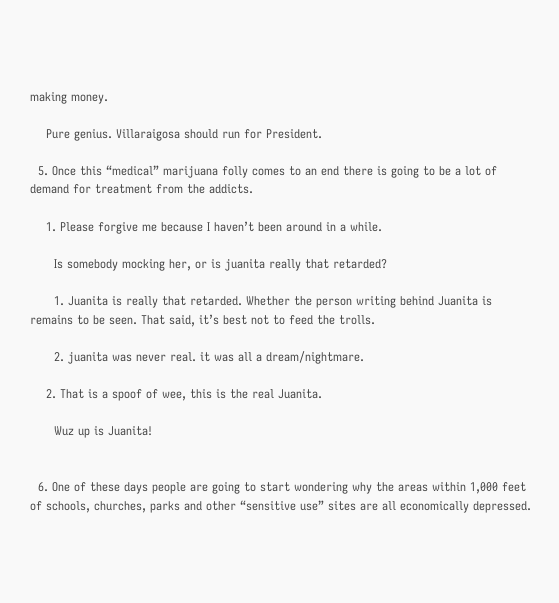making money.

    Pure genius. Villaraigosa should run for President.

  5. Once this “medical” marijuana folly comes to an end there is going to be a lot of demand for treatment from the addicts.

    1. Please forgive me because I haven’t been around in a while.

      Is somebody mocking her, or is juanita really that retarded?

      1. Juanita is really that retarded. Whether the person writing behind Juanita is remains to be seen. That said, it’s best not to feed the trolls.

      2. juanita was never real. it was all a dream/nightmare.

    2. That is a spoof of wee, this is the real Juanita.

      Wuz up is Juanita!


  6. One of these days people are going to start wondering why the areas within 1,000 feet of schools, churches, parks and other “sensitive use” sites are all economically depressed.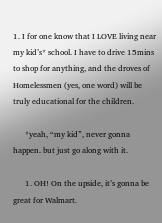1. I for one know that I LOVE living near my kid’s* school. I have to drive 15mins to shop for anything, and the droves of Homelessmen (yes, one word) will be truly educational for the children.

      *yeah, “my kid”, never gonna happen. but just go along with it.

      1. OH! On the upside, it’s gonna be great for Walmart.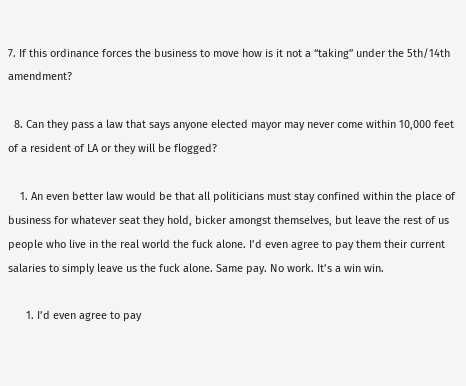7. If this ordinance forces the business to move how is it not a “taking” under the 5th/14th amendment?

  8. Can they pass a law that says anyone elected mayor may never come within 10,000 feet of a resident of LA or they will be flogged?

    1. An even better law would be that all politicians must stay confined within the place of business for whatever seat they hold, bicker amongst themselves, but leave the rest of us people who live in the real world the fuck alone. I’d even agree to pay them their current salaries to simply leave us the fuck alone. Same pay. No work. It’s a win win.

      1. I’d even agree to pay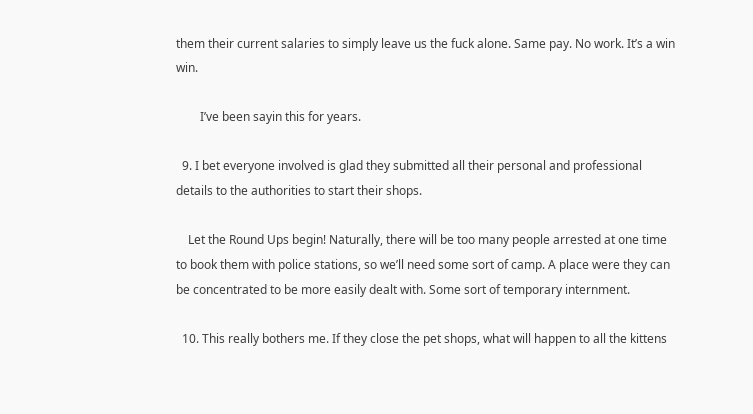them their current salaries to simply leave us the fuck alone. Same pay. No work. It’s a win win.

        I’ve been sayin this for years.

  9. I bet everyone involved is glad they submitted all their personal and professional details to the authorities to start their shops.

    Let the Round Ups begin! Naturally, there will be too many people arrested at one time to book them with police stations, so we’ll need some sort of camp. A place were they can be concentrated to be more easily dealt with. Some sort of temporary internment.

  10. This really bothers me. If they close the pet shops, what will happen to all the kittens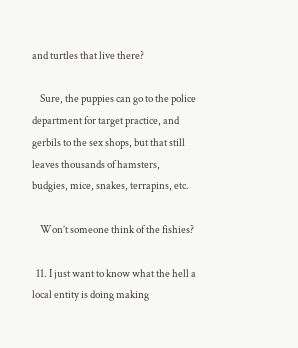and turtles that live there?

    Sure, the puppies can go to the police department for target practice, and gerbils to the sex shops, but that still leaves thousands of hamsters, budgies, mice, snakes, terrapins, etc.

    Won’t someone think of the fishies?

  11. I just want to know what the hell a local entity is doing making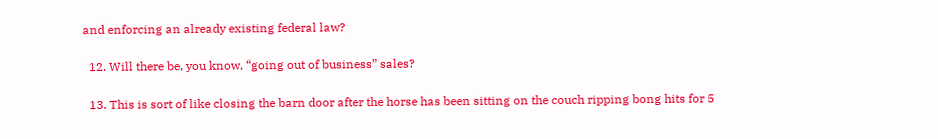and enforcing an already existing federal law?

  12. Will there be, you know, “going out of business” sales?

  13. This is sort of like closing the barn door after the horse has been sitting on the couch ripping bong hits for 5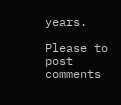years.

Please to post comments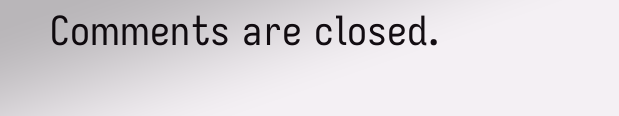Comments are closed.